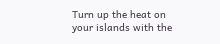Turn up the heat on your islands with the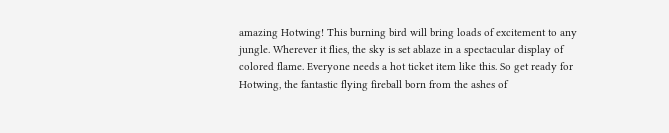amazing Hotwing! This burning bird will bring loads of excitement to any jungle. Wherever it flies, the sky is set ablaze in a spectacular display of colored flame. Everyone needs a hot ticket item like this. So get ready for Hotwing, the fantastic flying fireball born from the ashes of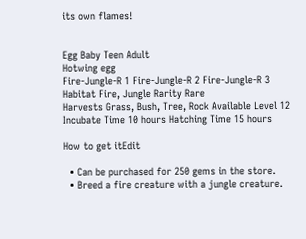its own flames!


Egg Baby Teen Adult
Hotwing egg
Fire-Jungle-R 1 Fire-Jungle-R 2 Fire-Jungle-R 3
Habitat Fire, Jungle Rarity Rare
Harvests Grass, Bush, Tree, Rock Available Level 12
Incubate Time 10 hours Hatching Time 15 hours

How to get itEdit

  • Can be purchased for 250 gems in the store.
  • Breed a fire creature with a jungle creature.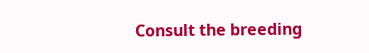Consult the breeding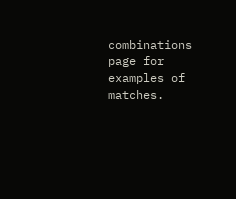combinations page for examples of matches.